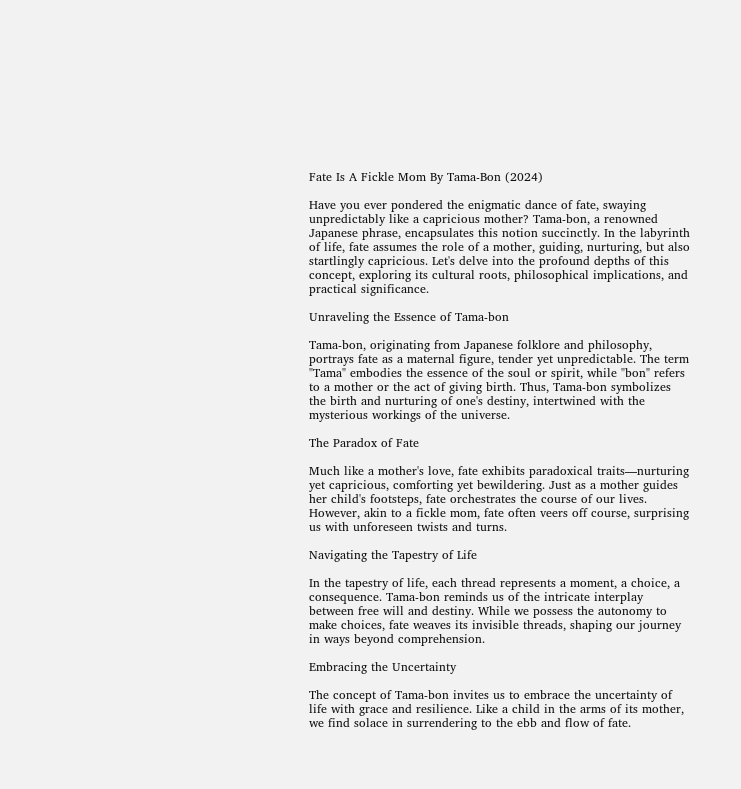Fate Is A Fickle Mom By Tama-Bon (2024)

Have you ever pondered the enigmatic dance of fate, swaying unpredictably like a capricious mother? Tama-bon, a renowned Japanese phrase, encapsulates this notion succinctly. In the labyrinth of life, fate assumes the role of a mother, guiding, nurturing, but also startlingly capricious. Let's delve into the profound depths of this concept, exploring its cultural roots, philosophical implications, and practical significance.

Unraveling the Essence of Tama-bon

Tama-bon, originating from Japanese folklore and philosophy, portrays fate as a maternal figure, tender yet unpredictable. The term "Tama" embodies the essence of the soul or spirit, while "bon" refers to a mother or the act of giving birth. Thus, Tama-bon symbolizes the birth and nurturing of one's destiny, intertwined with the mysterious workings of the universe.

The Paradox of Fate

Much like a mother's love, fate exhibits paradoxical traits—nurturing yet capricious, comforting yet bewildering. Just as a mother guides her child's footsteps, fate orchestrates the course of our lives. However, akin to a fickle mom, fate often veers off course, surprising us with unforeseen twists and turns.

Navigating the Tapestry of Life

In the tapestry of life, each thread represents a moment, a choice, a consequence. Tama-bon reminds us of the intricate interplay between free will and destiny. While we possess the autonomy to make choices, fate weaves its invisible threads, shaping our journey in ways beyond comprehension.

Embracing the Uncertainty

The concept of Tama-bon invites us to embrace the uncertainty of life with grace and resilience. Like a child in the arms of its mother, we find solace in surrendering to the ebb and flow of fate.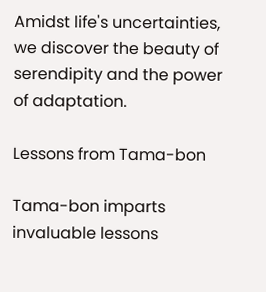Amidst life's uncertainties, we discover the beauty of serendipity and the power of adaptation.

Lessons from Tama-bon

Tama-bon imparts invaluable lessons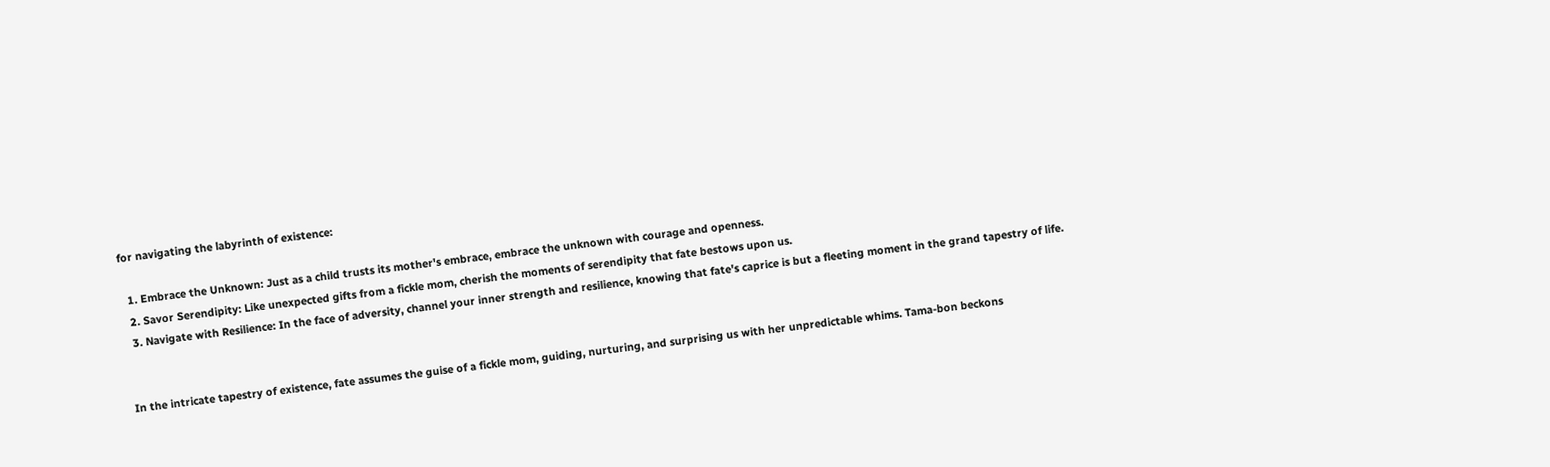for navigating the labyrinth of existence:

  1. Embrace the Unknown: Just as a child trusts its mother's embrace, embrace the unknown with courage and openness.
  2. Savor Serendipity: Like unexpected gifts from a fickle mom, cherish the moments of serendipity that fate bestows upon us.
  3. Navigate with Resilience: In the face of adversity, channel your inner strength and resilience, knowing that fate's caprice is but a fleeting moment in the grand tapestry of life.


In the intricate tapestry of existence, fate assumes the guise of a fickle mom, guiding, nurturing, and surprising us with her unpredictable whims. Tama-bon beckons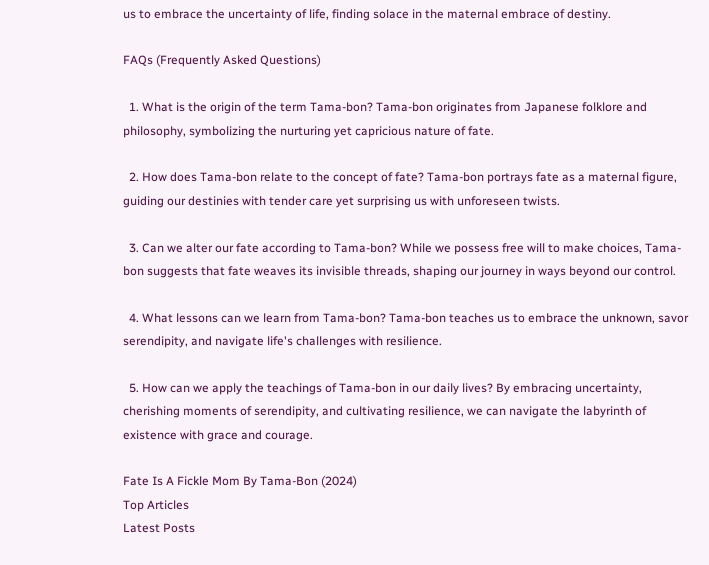us to embrace the uncertainty of life, finding solace in the maternal embrace of destiny.

FAQs (Frequently Asked Questions)

  1. What is the origin of the term Tama-bon? Tama-bon originates from Japanese folklore and philosophy, symbolizing the nurturing yet capricious nature of fate.

  2. How does Tama-bon relate to the concept of fate? Tama-bon portrays fate as a maternal figure, guiding our destinies with tender care yet surprising us with unforeseen twists.

  3. Can we alter our fate according to Tama-bon? While we possess free will to make choices, Tama-bon suggests that fate weaves its invisible threads, shaping our journey in ways beyond our control.

  4. What lessons can we learn from Tama-bon? Tama-bon teaches us to embrace the unknown, savor serendipity, and navigate life's challenges with resilience.

  5. How can we apply the teachings of Tama-bon in our daily lives? By embracing uncertainty, cherishing moments of serendipity, and cultivating resilience, we can navigate the labyrinth of existence with grace and courage.

Fate Is A Fickle Mom By Tama-Bon (2024)
Top Articles
Latest Posts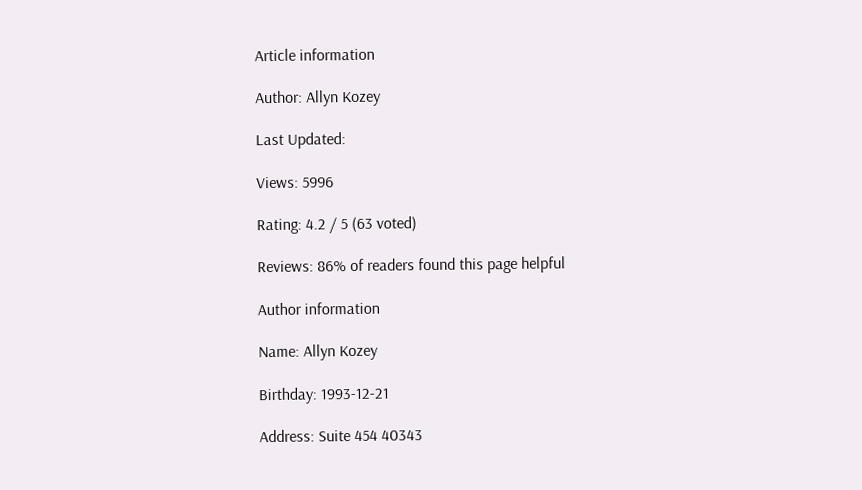Article information

Author: Allyn Kozey

Last Updated:

Views: 5996

Rating: 4.2 / 5 (63 voted)

Reviews: 86% of readers found this page helpful

Author information

Name: Allyn Kozey

Birthday: 1993-12-21

Address: Suite 454 40343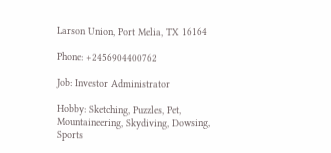Larson Union, Port Melia, TX 16164

Phone: +2456904400762

Job: Investor Administrator

Hobby: Sketching, Puzzles, Pet, Mountaineering, Skydiving, Dowsing, Sports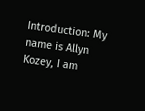Introduction: My name is Allyn Kozey, I am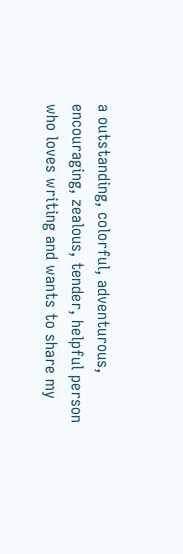a outstanding, colorful, adventurous, encouraging, zealous, tender, helpful person who loves writing and wants to share my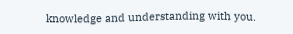knowledge and understanding with you.